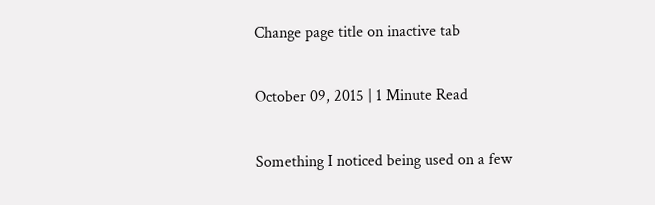Change page title on inactive tab

October 09, 2015 | 1 Minute Read

Something I noticed being used on a few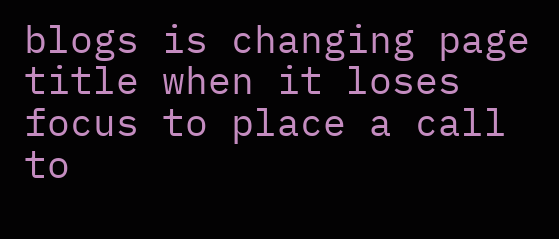blogs is changing page title when it loses focus to place a call to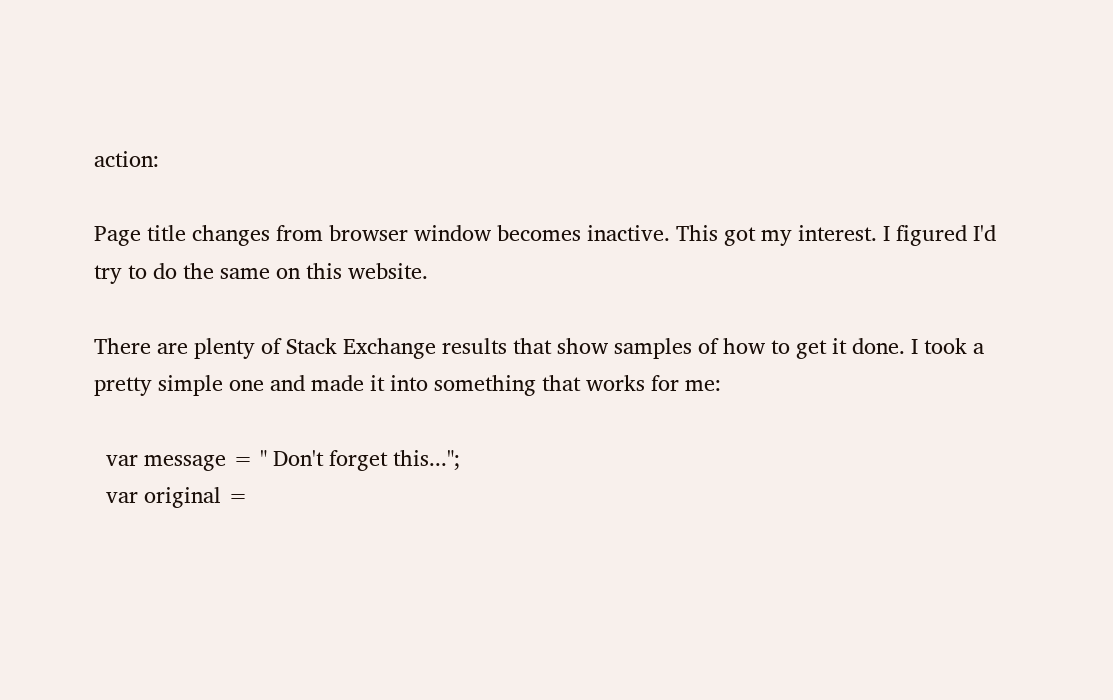action:

Page title changes from browser window becomes inactive. This got my interest. I figured I'd try to do the same on this website.

There are plenty of Stack Exchange results that show samples of how to get it done. I took a pretty simple one and made it into something that works for me:

  var message = " Don't forget this...";
  var original =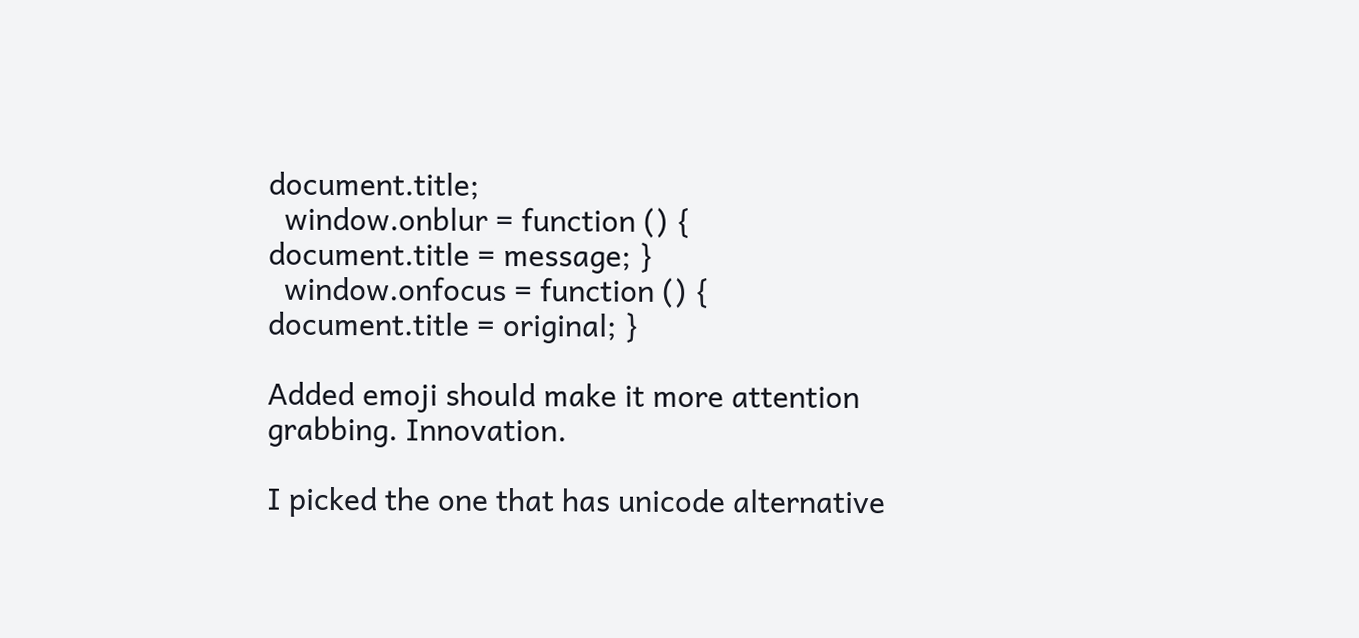document.title;
  window.onblur = function () { document.title = message; }
  window.onfocus = function () { document.title = original; }

Added emoji should make it more attention grabbing. Innovation.

I picked the one that has unicode alternative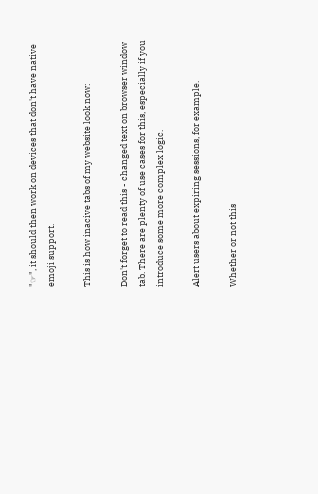"☞", it should then work on devices that don't have native emoji support.

This is how inacive tabs of my website look now:

Don't forget to read this - changed text on browser window tab. There are plenty of use cases for this, especially if you introduce some more complex logic.

Alert users about expiring sessions, for example.

Whether or not this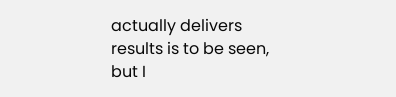actually delivers results is to be seen, but I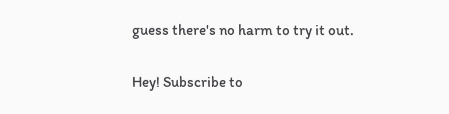guess there's no harm to try it out.

Hey! Subscribe to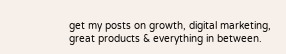get my posts on growth, digital marketing, great products & everything in between.